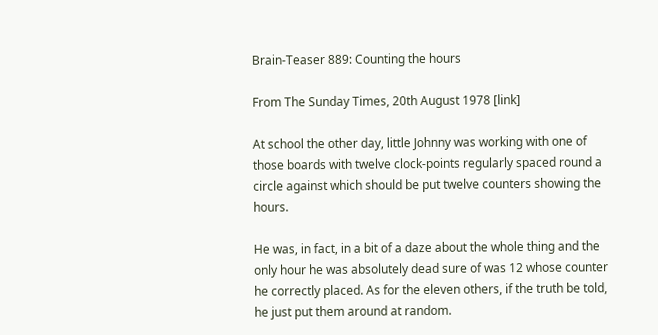Brain-Teaser 889: Counting the hours

From The Sunday Times, 20th August 1978 [link]

At school the other day, little Johnny was working with one of those boards with twelve clock-points regularly spaced round a circle against which should be put twelve counters showing the hours.

He was, in fact, in a bit of a daze about the whole thing and the only hour he was absolutely dead sure of was 12 whose counter he correctly placed. As for the eleven others, if the truth be told, he just put them around at random.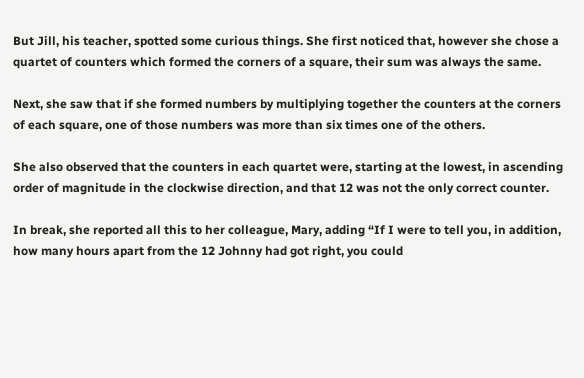But Jill, his teacher, spotted some curious things. She first noticed that, however she chose a quartet of counters which formed the corners of a square, their sum was always the same.

Next, she saw that if she formed numbers by multiplying together the counters at the corners of each square, one of those numbers was more than six times one of the others.

She also observed that the counters in each quartet were, starting at the lowest, in ascending order of magnitude in the clockwise direction, and that 12 was not the only correct counter.

In break, she reported all this to her colleague, Mary, adding “If I were to tell you, in addition, how many hours apart from the 12 Johnny had got right, you could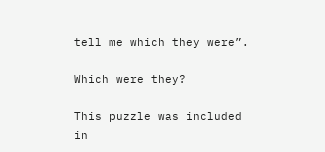tell me which they were”.

Which were they?

This puzzle was included in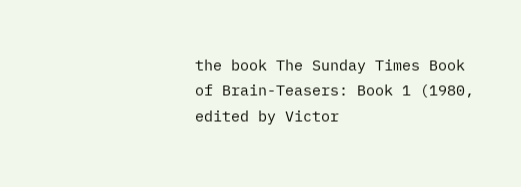the book The Sunday Times Book of Brain-Teasers: Book 1 (1980, edited by Victor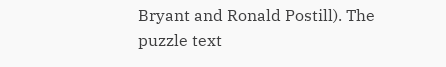Bryant and Ronald Postill). The puzzle text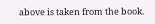above is taken from the book.